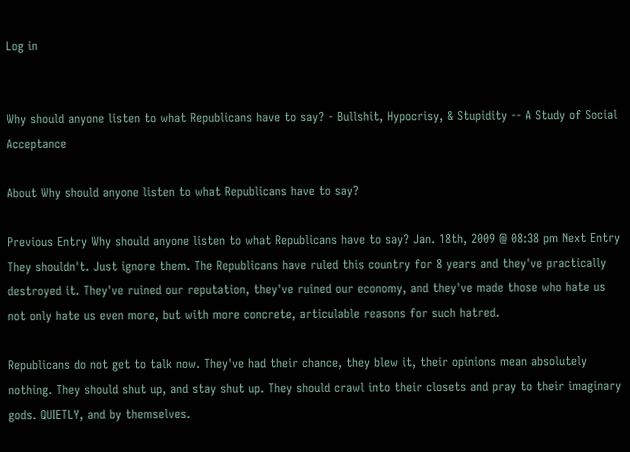Log in


Why should anyone listen to what Republicans have to say? - Bullshit, Hypocrisy, & Stupidity -- A Study of Social Acceptance

About Why should anyone listen to what Republicans have to say?

Previous Entry Why should anyone listen to what Republicans have to say? Jan. 18th, 2009 @ 08:38 pm Next Entry
They shouldn't. Just ignore them. The Republicans have ruled this country for 8 years and they've practically destroyed it. They've ruined our reputation, they've ruined our economy, and they've made those who hate us not only hate us even more, but with more concrete, articulable reasons for such hatred.

Republicans do not get to talk now. They've had their chance, they blew it, their opinions mean absolutely nothing. They should shut up, and stay shut up. They should crawl into their closets and pray to their imaginary gods. QUIETLY, and by themselves.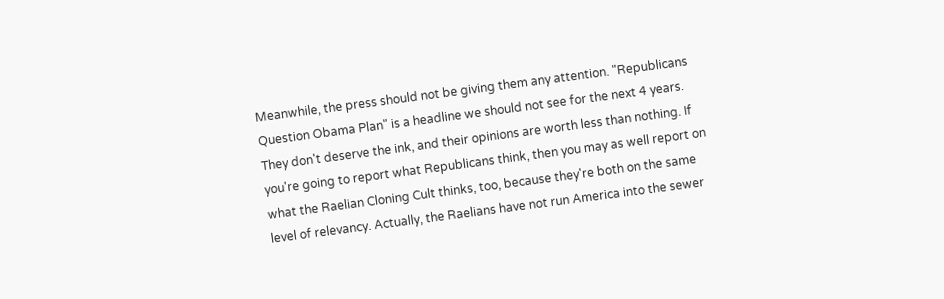Meanwhile, the press should not be giving them any attention. "Republicans Question Obama Plan" is a headline we should not see for the next 4 years. They don't deserve the ink, and their opinions are worth less than nothing. If you're going to report what Republicans think, then you may as well report on what the Raelian Cloning Cult thinks, too, because they're both on the same level of relevancy. Actually, the Raelians have not run America into the sewer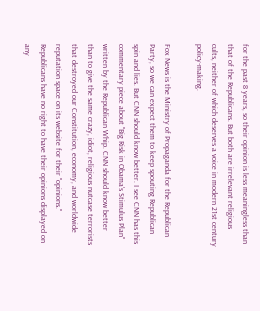for the past 8 years, so their opinion is less meaningless than that of the Republicans. But both are irrelevant religious cults, neither of which deserves a voice in modern 21st century policy-making.

Fox News is the Ministry of Propaganda for the Republican Party, so we can expect them to keep spouting Republican spin and lies. But CNN should know better. I see CNN has this commentary piece about "Big Risk in Obama's Stimulus Plan" written by the Republican Whip. CNN should know better than to give the same crazy, idiot, religious nutcase terrorists that destroyed our Constitution, economy, and worldwide reputation space on its website for their "opinions." Republicans have no right to have their opinions displayed on any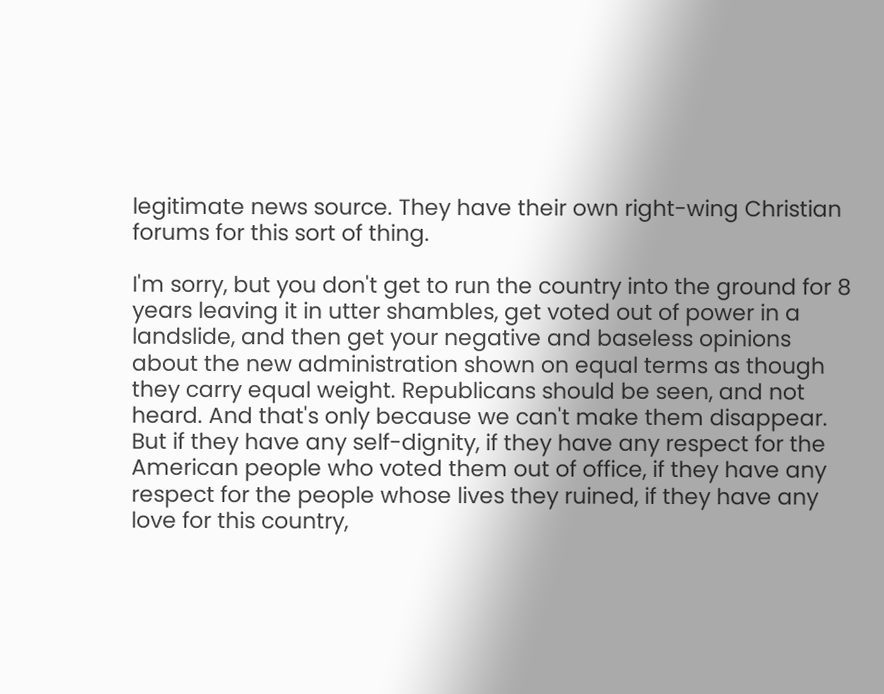legitimate news source. They have their own right-wing Christian forums for this sort of thing.

I'm sorry, but you don't get to run the country into the ground for 8 years leaving it in utter shambles, get voted out of power in a landslide, and then get your negative and baseless opinions about the new administration shown on equal terms as though they carry equal weight. Republicans should be seen, and not heard. And that's only because we can't make them disappear. But if they have any self-dignity, if they have any respect for the American people who voted them out of office, if they have any respect for the people whose lives they ruined, if they have any love for this country,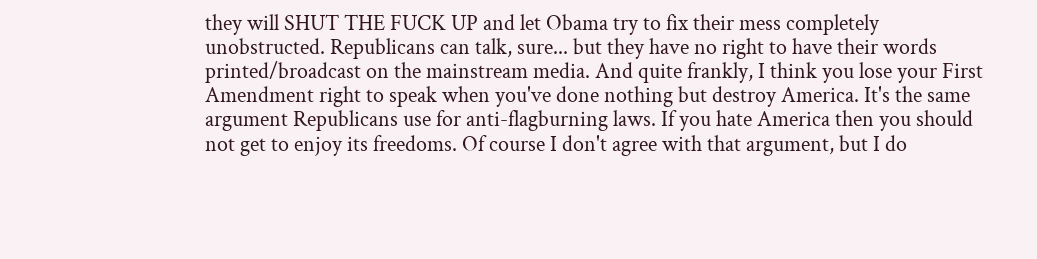they will SHUT THE FUCK UP and let Obama try to fix their mess completely unobstructed. Republicans can talk, sure... but they have no right to have their words printed/broadcast on the mainstream media. And quite frankly, I think you lose your First Amendment right to speak when you've done nothing but destroy America. It's the same argument Republicans use for anti-flagburning laws. If you hate America then you should not get to enjoy its freedoms. Of course I don't agree with that argument, but I do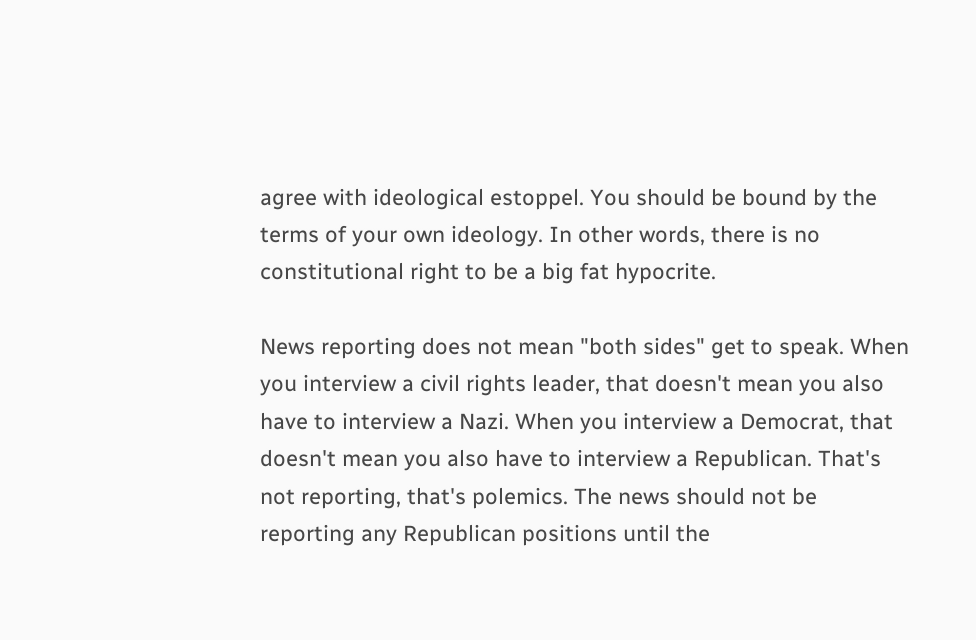agree with ideological estoppel. You should be bound by the terms of your own ideology. In other words, there is no constitutional right to be a big fat hypocrite.

News reporting does not mean "both sides" get to speak. When you interview a civil rights leader, that doesn't mean you also have to interview a Nazi. When you interview a Democrat, that doesn't mean you also have to interview a Republican. That's not reporting, that's polemics. The news should not be reporting any Republican positions until the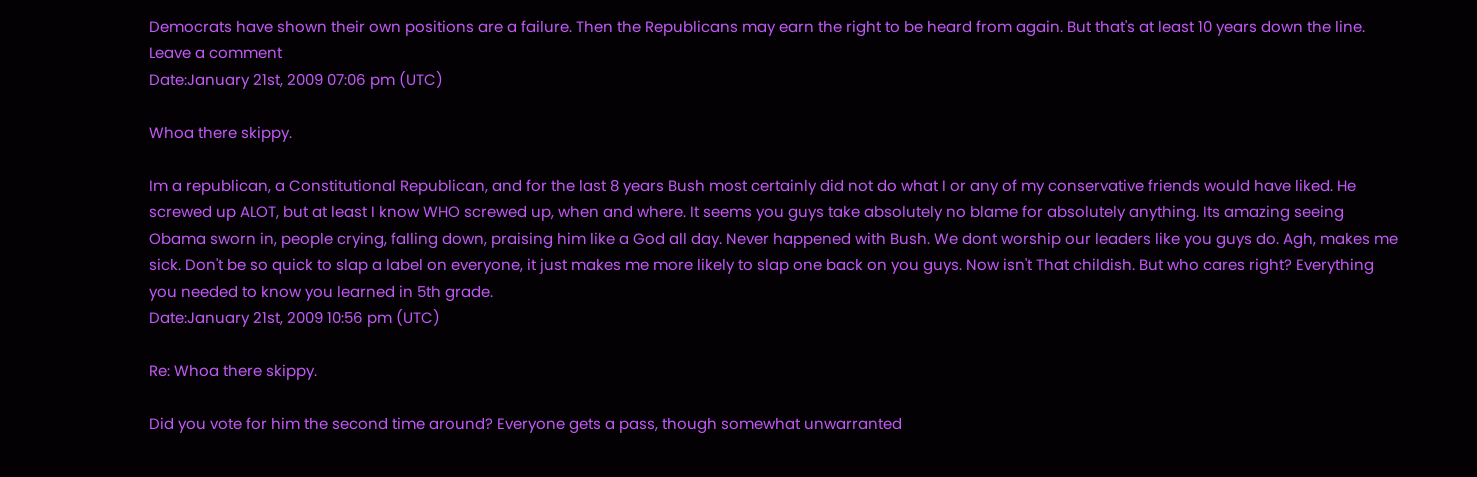Democrats have shown their own positions are a failure. Then the Republicans may earn the right to be heard from again. But that's at least 10 years down the line.
Leave a comment
Date:January 21st, 2009 07:06 pm (UTC)

Whoa there skippy.

Im a republican, a Constitutional Republican, and for the last 8 years Bush most certainly did not do what I or any of my conservative friends would have liked. He screwed up ALOT, but at least I know WHO screwed up, when and where. It seems you guys take absolutely no blame for absolutely anything. Its amazing seeing Obama sworn in, people crying, falling down, praising him like a God all day. Never happened with Bush. We dont worship our leaders like you guys do. Agh, makes me sick. Don't be so quick to slap a label on everyone, it just makes me more likely to slap one back on you guys. Now isn't That childish. But who cares right? Everything you needed to know you learned in 5th grade.
Date:January 21st, 2009 10:56 pm (UTC)

Re: Whoa there skippy.

Did you vote for him the second time around? Everyone gets a pass, though somewhat unwarranted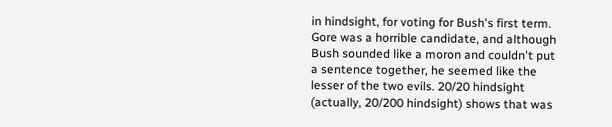in hindsight, for voting for Bush's first term. Gore was a horrible candidate, and although Bush sounded like a moron and couldn't put a sentence together, he seemed like the lesser of the two evils. 20/20 hindsight (actually, 20/200 hindsight) shows that was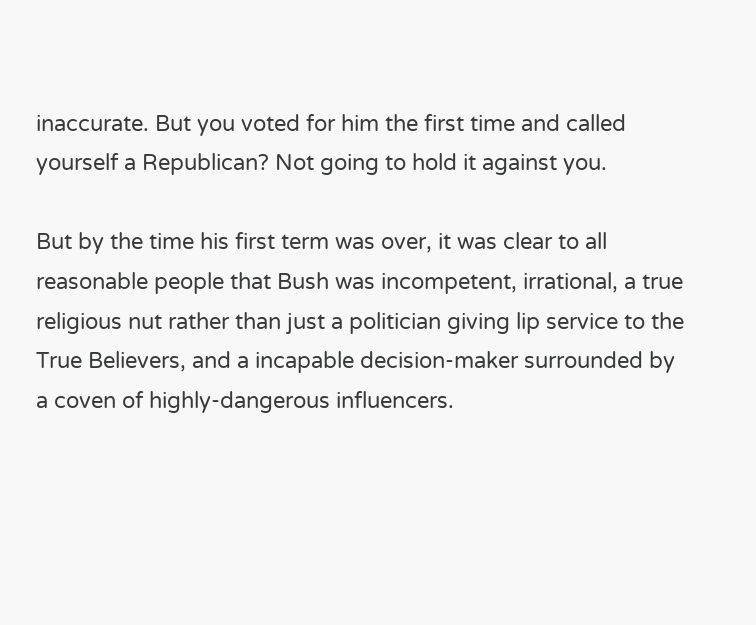inaccurate. But you voted for him the first time and called yourself a Republican? Not going to hold it against you.

But by the time his first term was over, it was clear to all reasonable people that Bush was incompetent, irrational, a true religious nut rather than just a politician giving lip service to the True Believers, and a incapable decision-maker surrounded by a coven of highly-dangerous influencers.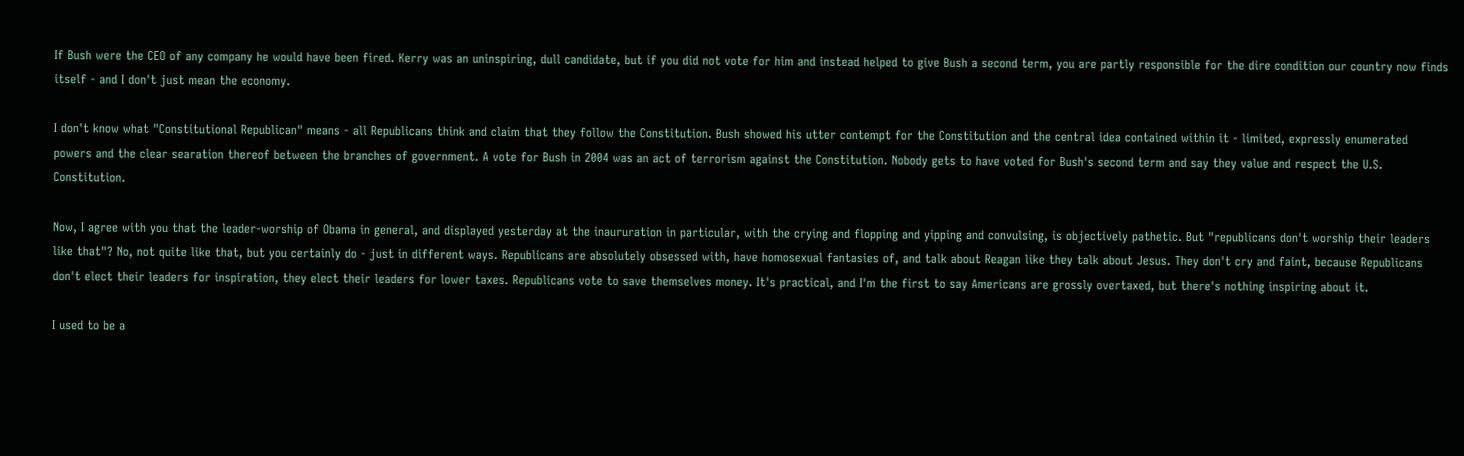If Bush were the CEO of any company he would have been fired. Kerry was an uninspiring, dull candidate, but if you did not vote for him and instead helped to give Bush a second term, you are partly responsible for the dire condition our country now finds itself - and I don't just mean the economy.

I don't know what "Constitutional Republican" means - all Republicans think and claim that they follow the Constitution. Bush showed his utter contempt for the Constitution and the central idea contained within it - limited, expressly enumerated powers and the clear searation thereof between the branches of government. A vote for Bush in 2004 was an act of terrorism against the Constitution. Nobody gets to have voted for Bush's second term and say they value and respect the U.S. Constitution.

Now, I agree with you that the leader-worship of Obama in general, and displayed yesterday at the inaururation in particular, with the crying and flopping and yipping and convulsing, is objectively pathetic. But "republicans don't worship their leaders like that"? No, not quite like that, but you certainly do - just in different ways. Republicans are absolutely obsessed with, have homosexual fantasies of, and talk about Reagan like they talk about Jesus. They don't cry and faint, because Republicans don't elect their leaders for inspiration, they elect their leaders for lower taxes. Republicans vote to save themselves money. It's practical, and I'm the first to say Americans are grossly overtaxed, but there's nothing inspiring about it.

I used to be a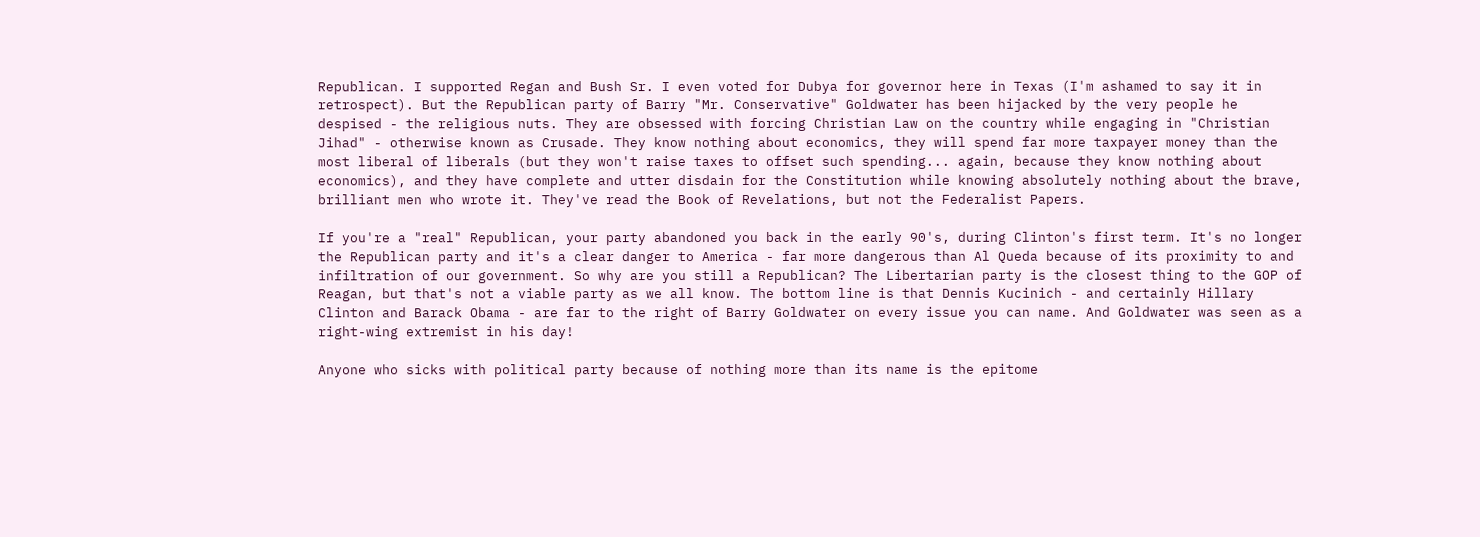Republican. I supported Regan and Bush Sr. I even voted for Dubya for governor here in Texas (I'm ashamed to say it in retrospect). But the Republican party of Barry "Mr. Conservative" Goldwater has been hijacked by the very people he despised - the religious nuts. They are obsessed with forcing Christian Law on the country while engaging in "Christian Jihad" - otherwise known as Crusade. They know nothing about economics, they will spend far more taxpayer money than the most liberal of liberals (but they won't raise taxes to offset such spending... again, because they know nothing about economics), and they have complete and utter disdain for the Constitution while knowing absolutely nothing about the brave, brilliant men who wrote it. They've read the Book of Revelations, but not the Federalist Papers.

If you're a "real" Republican, your party abandoned you back in the early 90's, during Clinton's first term. It's no longer the Republican party and it's a clear danger to America - far more dangerous than Al Queda because of its proximity to and infiltration of our government. So why are you still a Republican? The Libertarian party is the closest thing to the GOP of Reagan, but that's not a viable party as we all know. The bottom line is that Dennis Kucinich - and certainly Hillary Clinton and Barack Obama - are far to the right of Barry Goldwater on every issue you can name. And Goldwater was seen as a right-wing extremist in his day!

Anyone who sicks with political party because of nothing more than its name is the epitome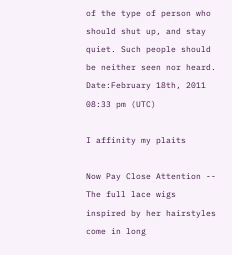of the type of person who should shut up, and stay quiet. Such people should be neither seen nor heard.
Date:February 18th, 2011 08:33 pm (UTC)

I affinity my plaits

Now Pay Close Attention -- The full lace wigs inspired by her hairstyles come in long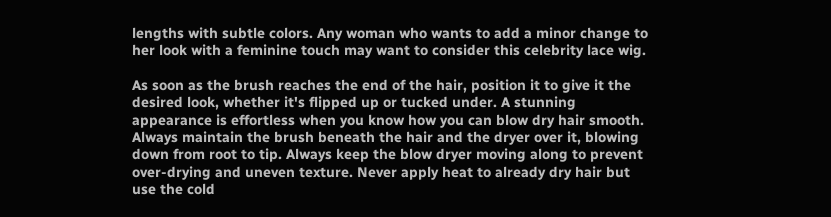lengths with subtle colors. Any woman who wants to add a minor change to her look with a feminine touch may want to consider this celebrity lace wig.

As soon as the brush reaches the end of the hair, position it to give it the desired look, whether it's flipped up or tucked under. A stunning appearance is effortless when you know how you can blow dry hair smooth. Always maintain the brush beneath the hair and the dryer over it, blowing down from root to tip. Always keep the blow dryer moving along to prevent over-drying and uneven texture. Never apply heat to already dry hair but use the cold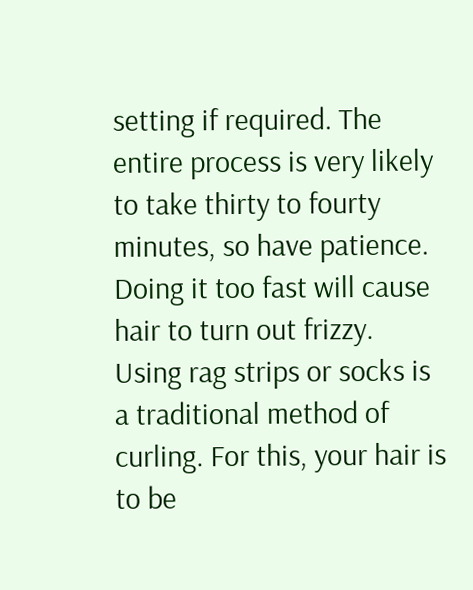setting if required. The entire process is very likely to take thirty to fourty minutes, so have patience. Doing it too fast will cause hair to turn out frizzy.
Using rag strips or socks is a traditional method of curling. For this, your hair is to be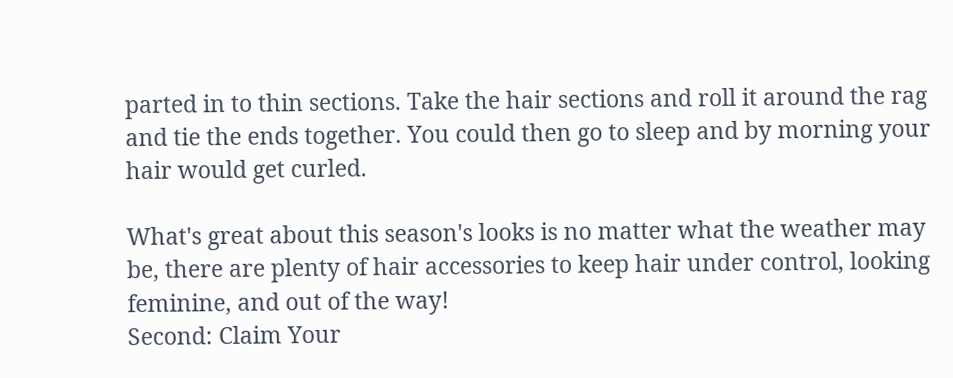parted in to thin sections. Take the hair sections and roll it around the rag and tie the ends together. You could then go to sleep and by morning your hair would get curled.

What's great about this season's looks is no matter what the weather may be, there are plenty of hair accessories to keep hair under control, looking feminine, and out of the way!
Second: Claim Your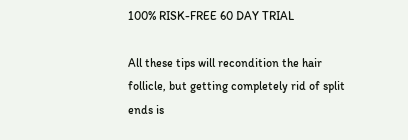100% RISK-FREE 60 DAY TRIAL

All these tips will recondition the hair follicle, but getting completely rid of split ends is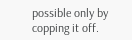possible only by copping it off.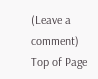(Leave a comment)
Top of Page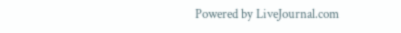Powered by LiveJournal.com